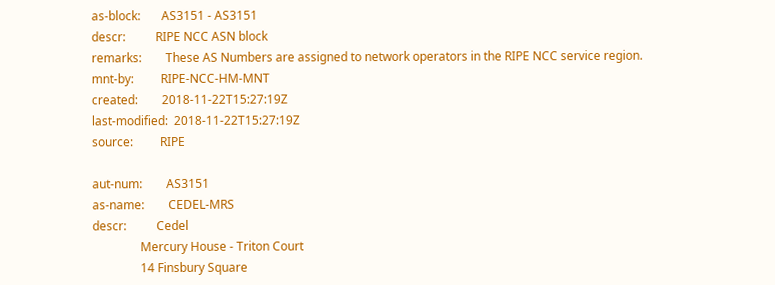as-block:       AS3151 - AS3151
descr:          RIPE NCC ASN block
remarks:        These AS Numbers are assigned to network operators in the RIPE NCC service region.
mnt-by:         RIPE-NCC-HM-MNT
created:        2018-11-22T15:27:19Z
last-modified:  2018-11-22T15:27:19Z
source:         RIPE

aut-num:        AS3151
as-name:        CEDEL-MRS
descr:          Cedel
                Mercury House - Triton Court
                14 Finsbury Square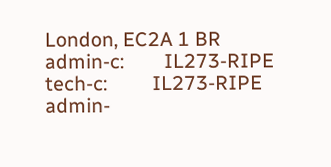London, EC2A 1 BR
admin-c:        IL273-RIPE
tech-c:         IL273-RIPE
admin-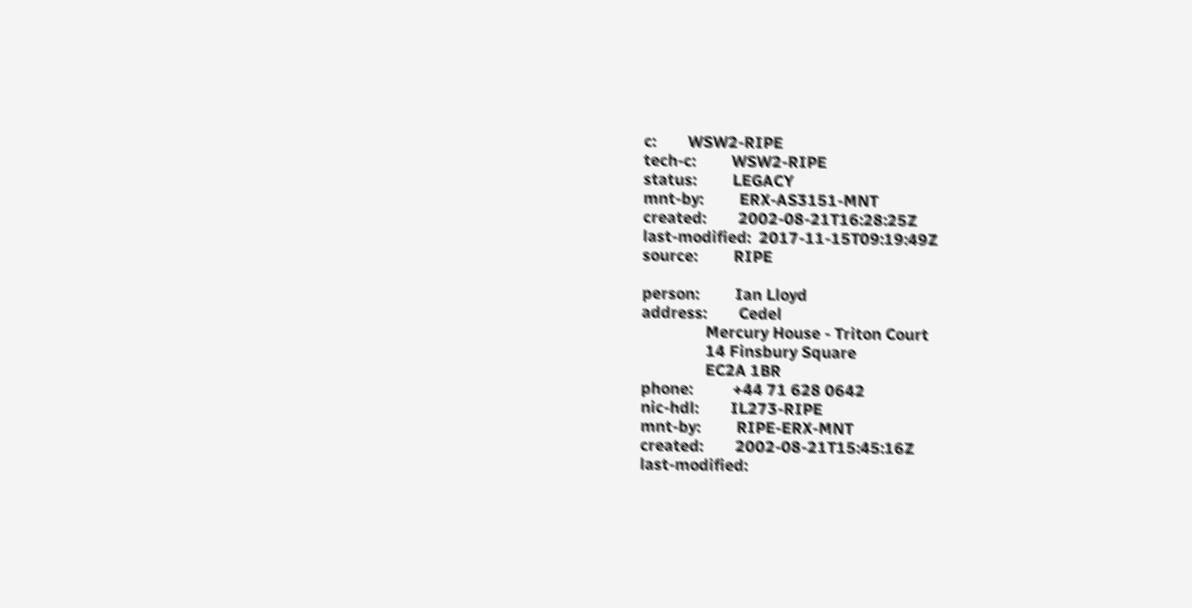c:        WSW2-RIPE
tech-c:         WSW2-RIPE
status:         LEGACY
mnt-by:         ERX-AS3151-MNT
created:        2002-08-21T16:28:25Z
last-modified:  2017-11-15T09:19:49Z
source:         RIPE

person:         Ian Lloyd
address:        Cedel
                Mercury House - Triton Court
                14 Finsbury Square
                EC2A 1BR
phone:          +44 71 628 0642
nic-hdl:        IL273-RIPE
mnt-by:         RIPE-ERX-MNT
created:        2002-08-21T15:45:16Z
last-modified: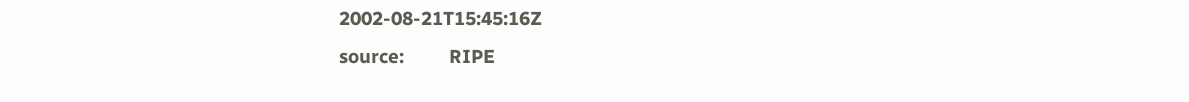2002-08-21T15:45:16Z
source:         RIPE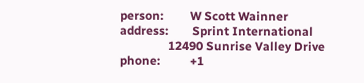person:         W Scott Wainner
address:        Sprint International
                12490 Sunrise Valley Drive
phone:          +1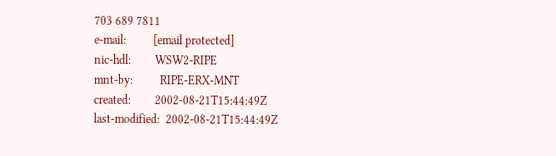703 689 7811
e-mail:         [email protected]
nic-hdl:        WSW2-RIPE
mnt-by:         RIPE-ERX-MNT
created:        2002-08-21T15:44:49Z
last-modified:  2002-08-21T15:44:49Z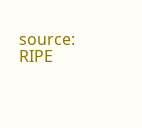source:         RIPE